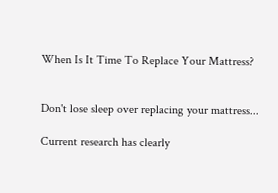When Is It Time To Replace Your Mattress?


Don't lose sleep over replacing your mattress...

Current research has clearly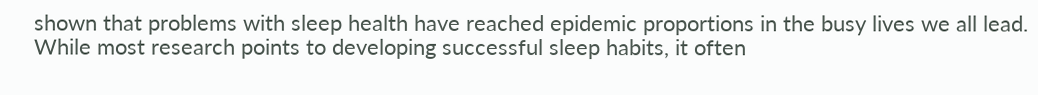shown that problems with sleep health have reached epidemic proportions in the busy lives we all lead. While most research points to developing successful sleep habits, it often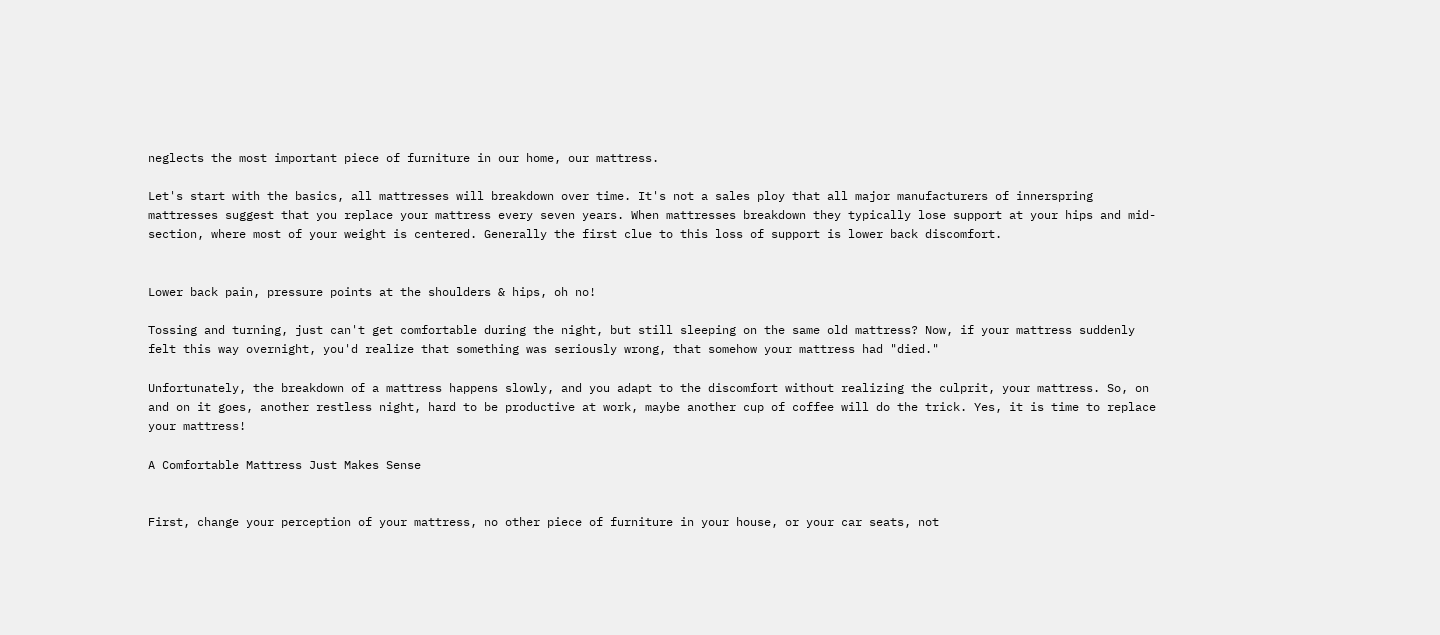neglects the most important piece of furniture in our home, our mattress.

Let's start with the basics, all mattresses will breakdown over time. It's not a sales ploy that all major manufacturers of innerspring mattresses suggest that you replace your mattress every seven years. When mattresses breakdown they typically lose support at your hips and mid-section, where most of your weight is centered. Generally the first clue to this loss of support is lower back discomfort.


Lower back pain, pressure points at the shoulders & hips, oh no!

Tossing and turning, just can't get comfortable during the night, but still sleeping on the same old mattress? Now, if your mattress suddenly felt this way overnight, you'd realize that something was seriously wrong, that somehow your mattress had "died."

Unfortunately, the breakdown of a mattress happens slowly, and you adapt to the discomfort without realizing the culprit, your mattress. So, on and on it goes, another restless night, hard to be productive at work, maybe another cup of coffee will do the trick. Yes, it is time to replace your mattress!

A Comfortable Mattress Just Makes Sense


First, change your perception of your mattress, no other piece of furniture in your house, or your car seats, not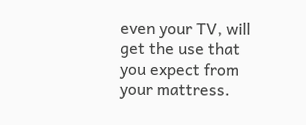even your TV, will get the use that you expect from your mattress.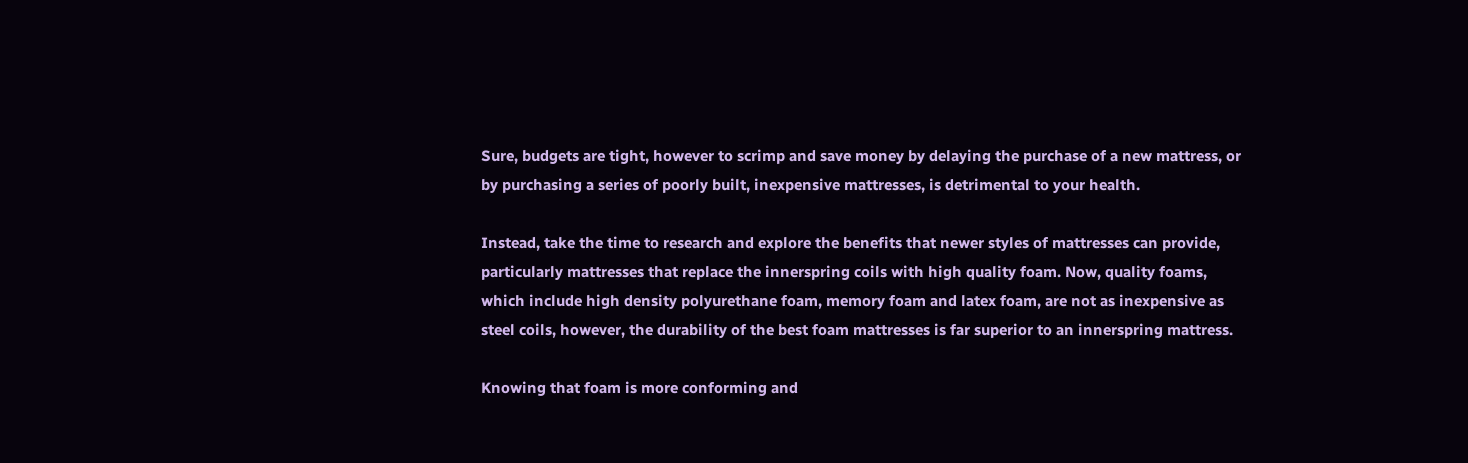Sure, budgets are tight, however to scrimp and save money by delaying the purchase of a new mattress, or by purchasing a series of poorly built, inexpensive mattresses, is detrimental to your health.

Instead, take the time to research and explore the benefits that newer styles of mattresses can provide, particularly mattresses that replace the innerspring coils with high quality foam. Now, quality foams, which include high density polyurethane foam, memory foam and latex foam, are not as inexpensive as steel coils, however, the durability of the best foam mattresses is far superior to an innerspring mattress.

Knowing that foam is more conforming and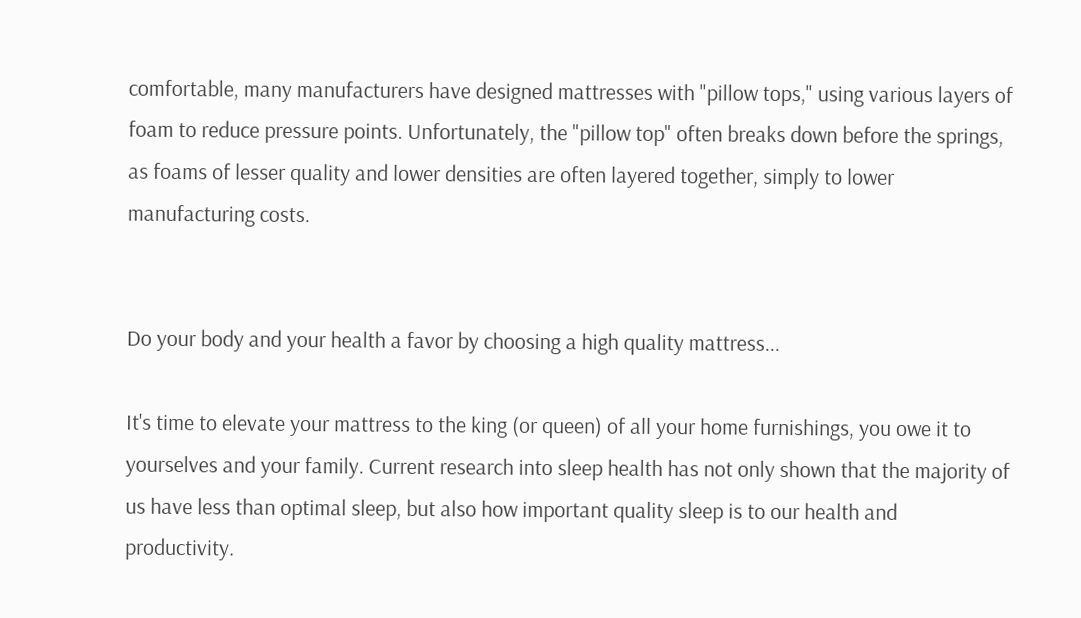comfortable, many manufacturers have designed mattresses with "pillow tops," using various layers of foam to reduce pressure points. Unfortunately, the "pillow top" often breaks down before the springs, as foams of lesser quality and lower densities are often layered together, simply to lower manufacturing costs.


Do your body and your health a favor by choosing a high quality mattress...

It's time to elevate your mattress to the king (or queen) of all your home furnishings, you owe it to yourselves and your family. Current research into sleep health has not only shown that the majority of us have less than optimal sleep, but also how important quality sleep is to our health and productivity.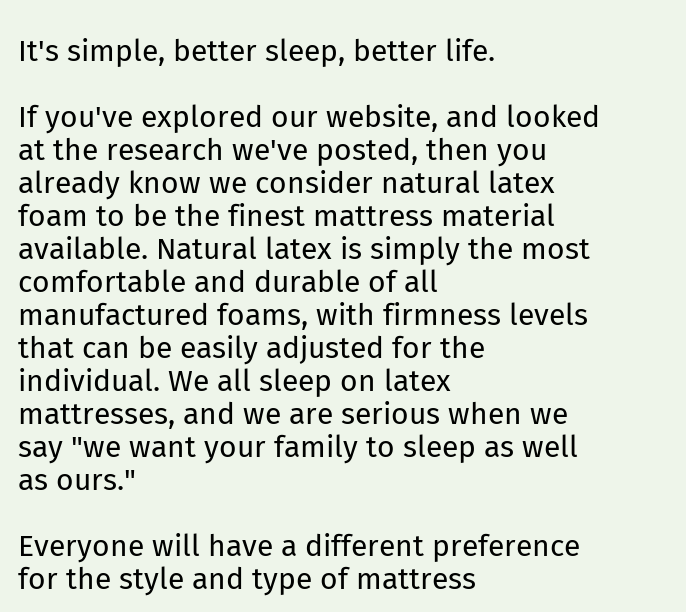It's simple, better sleep, better life.

If you've explored our website, and looked at the research we've posted, then you already know we consider natural latex foam to be the finest mattress material available. Natural latex is simply the most comfortable and durable of all manufactured foams, with firmness levels that can be easily adjusted for the individual. We all sleep on latex mattresses, and we are serious when we say "we want your family to sleep as well as ours."

Everyone will have a different preference for the style and type of mattress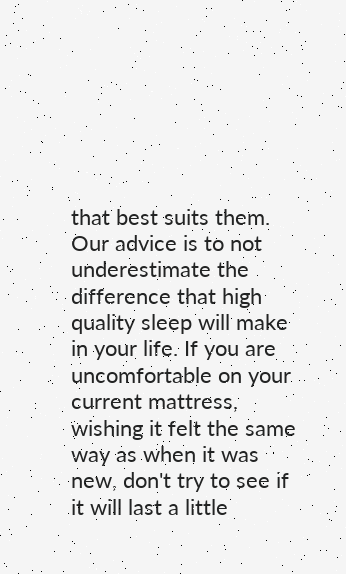that best suits them. Our advice is to not underestimate the difference that high quality sleep will make in your life. If you are uncomfortable on your current mattress, wishing it felt the same way as when it was new, don't try to see if it will last a little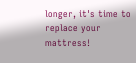longer, it's time to replace your mattress!